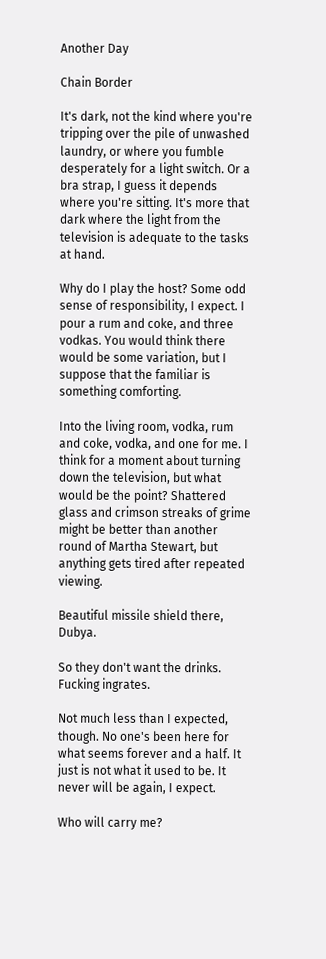Another Day

Chain Border

It's dark, not the kind where you're tripping over the pile of unwashed laundry, or where you fumble desperately for a light switch. Or a bra strap, I guess it depends where you're sitting. It's more that dark where the light from the television is adequate to the tasks at hand.

Why do I play the host? Some odd sense of responsibility, I expect. I pour a rum and coke, and three vodkas. You would think there would be some variation, but I suppose that the familiar is something comforting.

Into the living room, vodka, rum and coke, vodka, and one for me. I think for a moment about turning down the television, but what would be the point? Shattered glass and crimson streaks of grime might be better than another round of Martha Stewart, but anything gets tired after repeated viewing.

Beautiful missile shield there, Dubya.

So they don't want the drinks. Fucking ingrates.

Not much less than I expected, though. No one's been here for what seems forever and a half. It just is not what it used to be. It never will be again, I expect.

Who will carry me?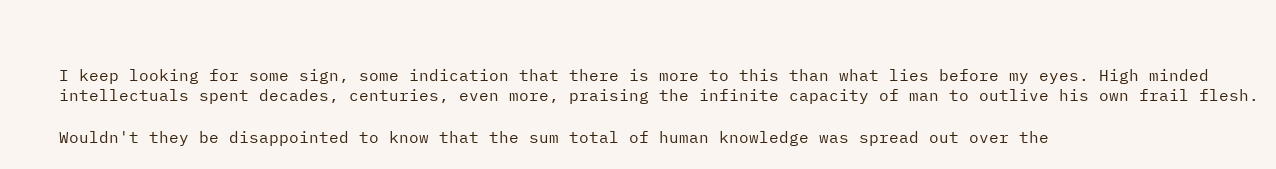I keep looking for some sign, some indication that there is more to this than what lies before my eyes. High minded intellectuals spent decades, centuries, even more, praising the infinite capacity of man to outlive his own frail flesh.

Wouldn't they be disappointed to know that the sum total of human knowledge was spread out over the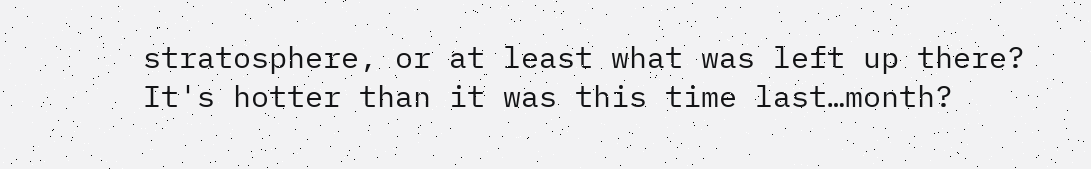stratosphere, or at least what was left up there? It's hotter than it was this time last…month?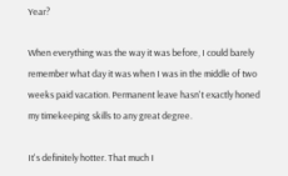Year?

When everything was the way it was before, I could barely remember what day it was when I was in the middle of two weeks paid vacation. Permanent leave hasn't exactly honed my timekeeping skills to any great degree.

It's definitely hotter. That much I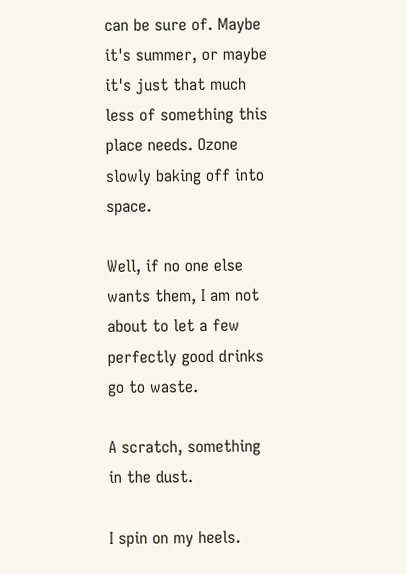can be sure of. Maybe it's summer, or maybe it's just that much less of something this place needs. Ozone slowly baking off into space.

Well, if no one else wants them, I am not about to let a few perfectly good drinks go to waste.

A scratch, something in the dust.

I spin on my heels.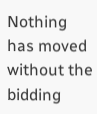Nothing has moved without the bidding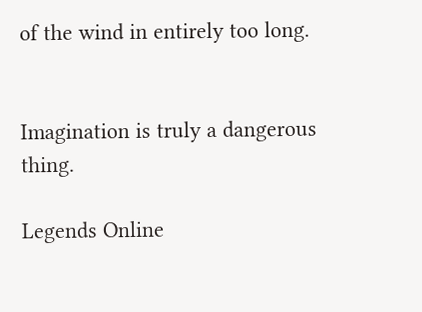of the wind in entirely too long.


Imagination is truly a dangerous thing.

Legends Online